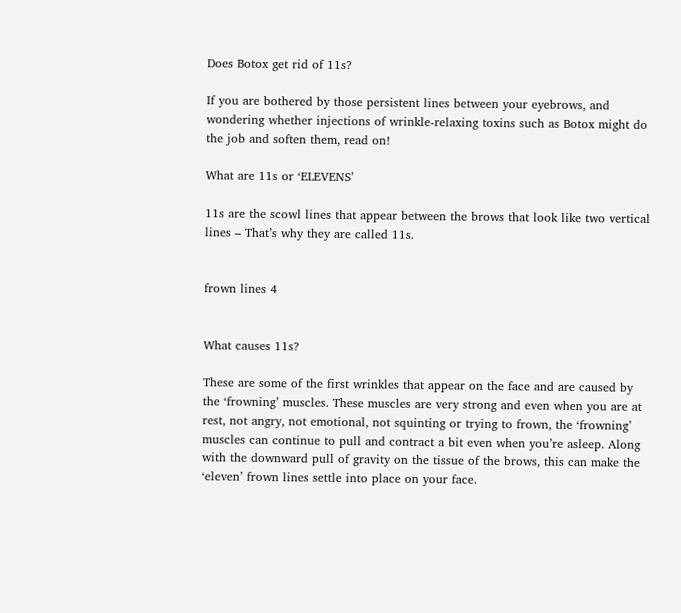Does Botox get rid of 11s?

If you are bothered by those persistent lines between your eyebrows, and wondering whether injections of wrinkle-relaxing toxins such as Botox might do the job and soften them, read on!

What are 11s or ‘ELEVENS’

11s are the scowl lines that appear between the brows that look like two vertical lines – That’s why they are called 11s.


frown lines 4


What causes 11s?

These are some of the first wrinkles that appear on the face and are caused by the ‘frowning’ muscles. These muscles are very strong and even when you are at rest, not angry, not emotional, not squinting or trying to frown, the ‘frowning’ muscles can continue to pull and contract a bit even when you’re asleep. Along with the downward pull of gravity on the tissue of the brows, this can make the ‘eleven’ frown lines settle into place on your face.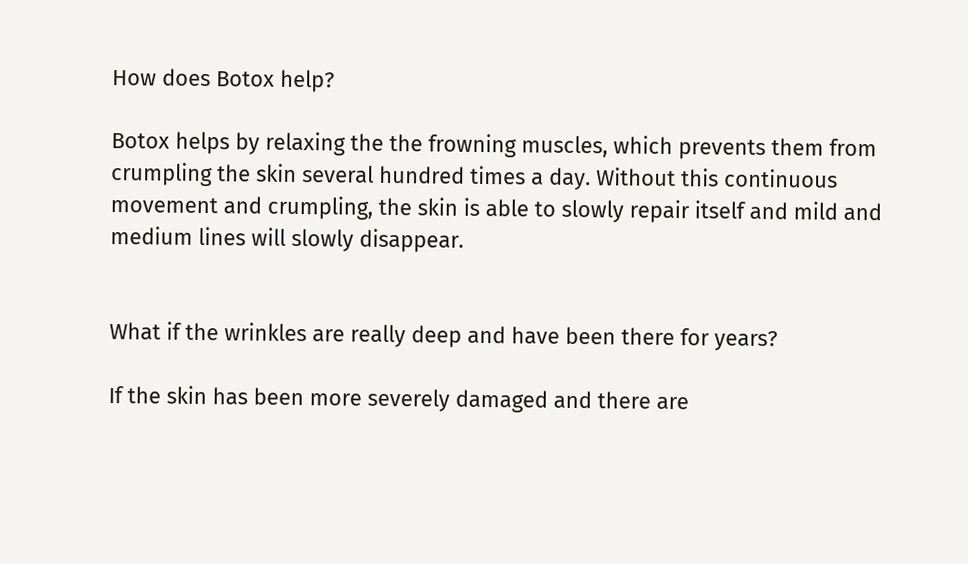How does Botox help?

Botox helps by relaxing the the frowning muscles, which prevents them from crumpling the skin several hundred times a day. Without this continuous movement and crumpling, the skin is able to slowly repair itself and mild and medium lines will slowly disappear.


What if the wrinkles are really deep and have been there for years?

If the skin has been more severely damaged and there are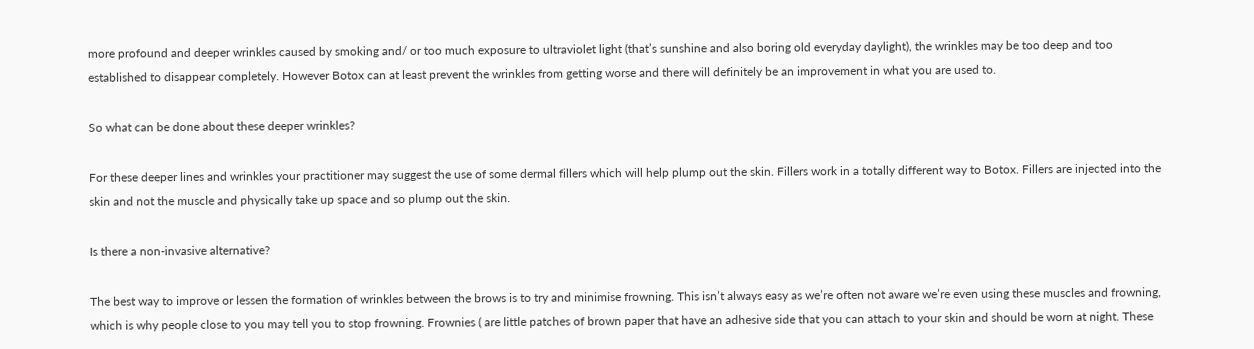more profound and deeper wrinkles caused by smoking and/ or too much exposure to ultraviolet light (that’s sunshine and also boring old everyday daylight), the wrinkles may be too deep and too established to disappear completely. However Botox can at least prevent the wrinkles from getting worse and there will definitely be an improvement in what you are used to.

So what can be done about these deeper wrinkles?

For these deeper lines and wrinkles your practitioner may suggest the use of some dermal fillers which will help plump out the skin. Fillers work in a totally different way to Botox. Fillers are injected into the skin and not the muscle and physically take up space and so plump out the skin.

Is there a non-invasive alternative?

The best way to improve or lessen the formation of wrinkles between the brows is to try and minimise frowning. This isn’t always easy as we’re often not aware we’re even using these muscles and frowning, which is why people close to you may tell you to stop frowning. Frownies ( are little patches of brown paper that have an adhesive side that you can attach to your skin and should be worn at night. These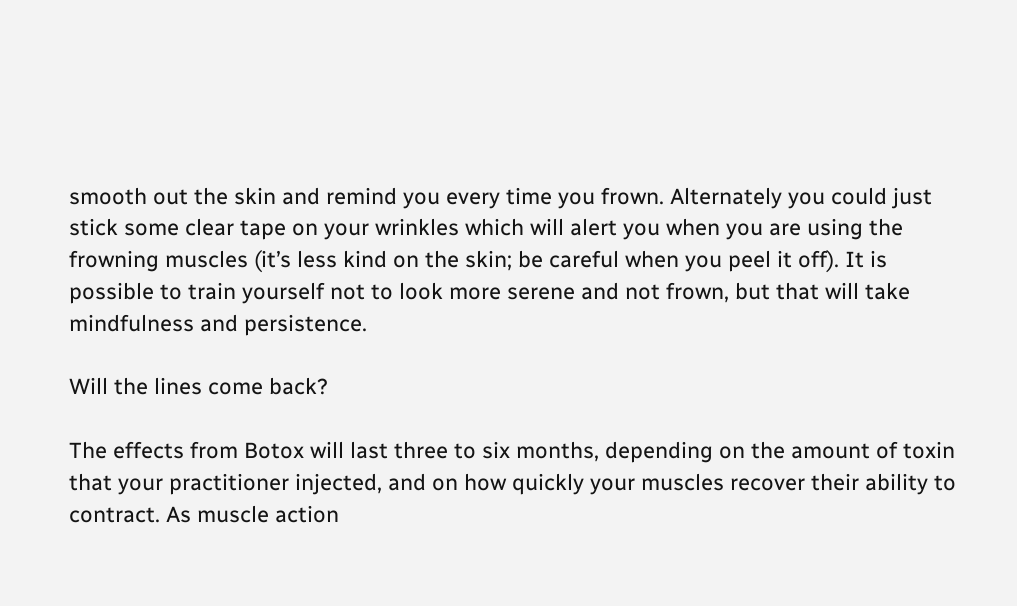smooth out the skin and remind you every time you frown. Alternately you could just stick some clear tape on your wrinkles which will alert you when you are using the frowning muscles (it’s less kind on the skin; be careful when you peel it off). It is possible to train yourself not to look more serene and not frown, but that will take mindfulness and persistence.

Will the lines come back?

The effects from Botox will last three to six months, depending on the amount of toxin that your practitioner injected, and on how quickly your muscles recover their ability to contract. As muscle action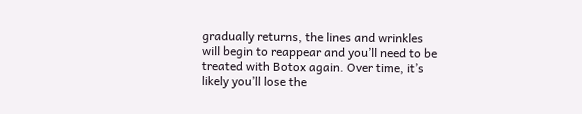gradually returns, the lines and wrinkles will begin to reappear and you’ll need to be treated with Botox again. Over time, it’s likely you’ll lose the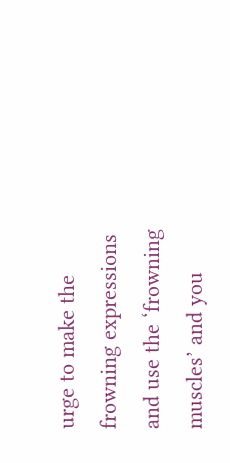urge to make the frowning expressions and use the ‘frowning muscles’ and you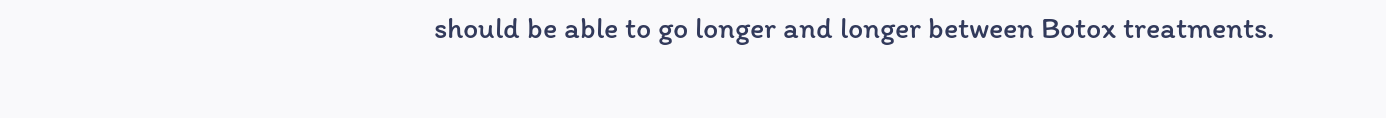should be able to go longer and longer between Botox treatments.